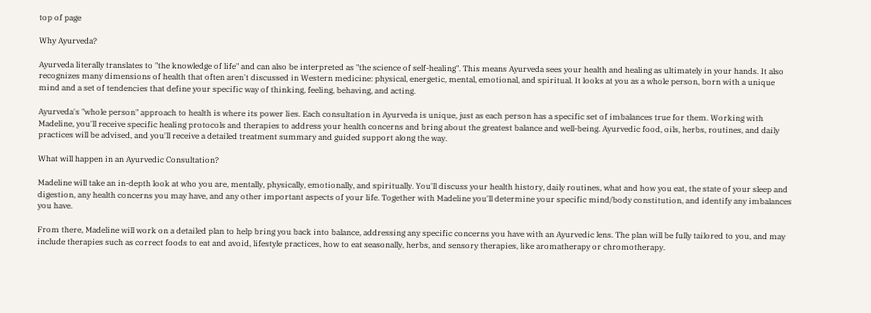top of page

Why Ayurveda?

Ayurveda literally translates to "the knowledge of life" and can also be interpreted as "the science of self-healing". This means Ayurveda sees your health and healing as ultimately in your hands. It also recognizes many dimensions of health that often aren't discussed in Western medicine: physical, energetic, mental, emotional, and spiritual. It looks at you as a whole person, born with a unique mind and a set of tendencies that define your specific way of thinking, feeling, behaving, and acting.

Ayurveda's "whole person" approach to health is where its power lies. Each consultation in Ayurveda is unique, just as each person has a specific set of imbalances true for them. Working with Madeline, you'll receive specific healing protocols and therapies to address your health concerns and bring about the greatest balance and well-being. Ayurvedic food, oils, herbs, routines, and daily practices will be advised, and you'll receive a detailed treatment summary and guided support along the way.

What will happen in an Ayurvedic Consultation?

Madeline will take an in-depth look at who you are, mentally, physically, emotionally, and spiritually. You'll discuss your health history, daily routines, what and how you eat, the state of your sleep and digestion, any health concerns you may have, and any other important aspects of your life. Together with Madeline you'll determine your specific mind/body constitution, and identify any imbalances you have.

From there, Madeline will work on a detailed plan to help bring you back into balance, addressing any specific concerns you have with an Ayurvedic lens. The plan will be fully tailored to you, and may include therapies such as correct foods to eat and avoid, lifestyle practices, how to eat seasonally, herbs, and sensory therapies, like aromatherapy or chromotherapy.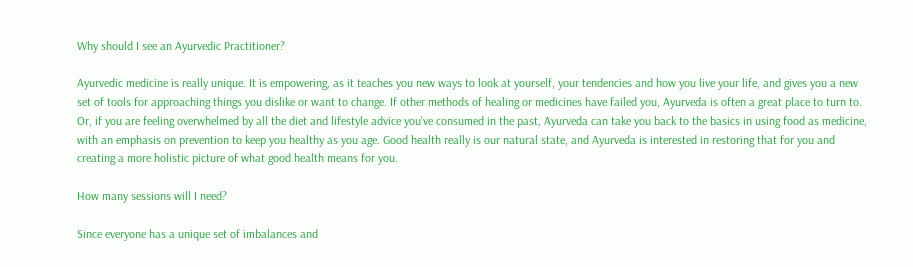Why should I see an Ayurvedic Practitioner?

Ayurvedic medicine is really unique. It is empowering, as it teaches you new ways to look at yourself, your tendencies and how you live your life, and gives you a new set of tools for approaching things you dislike or want to change. If other methods of healing or medicines have failed you, Ayurveda is often a great place to turn to. Or, if you are feeling overwhelmed by all the diet and lifestyle advice you've consumed in the past, Ayurveda can take you back to the basics in using food as medicine, with an emphasis on prevention to keep you healthy as you age. Good health really is our natural state, and Ayurveda is interested in restoring that for you and creating a more holistic picture of what good health means for you.

How many sessions will I need?

Since everyone has a unique set of imbalances and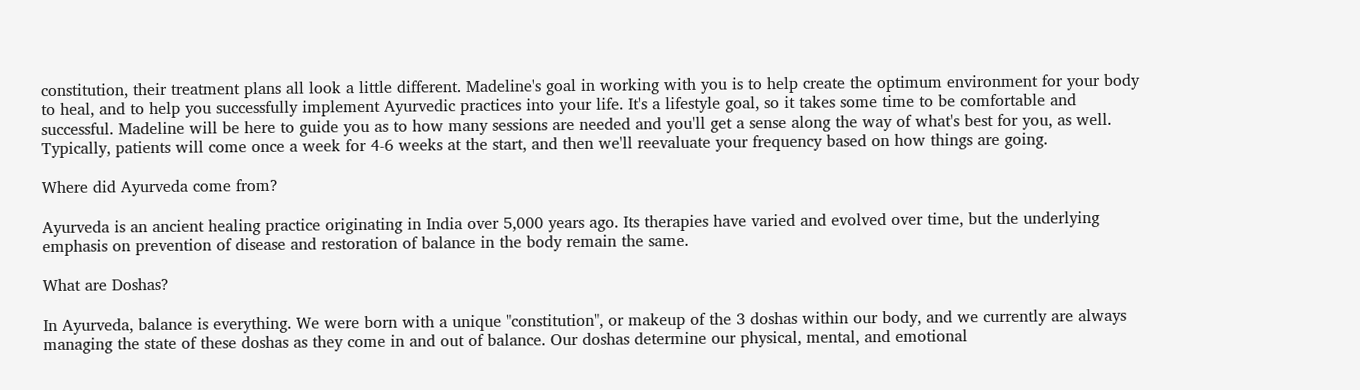constitution, their treatment plans all look a little different. Madeline's goal in working with you is to help create the optimum environment for your body to heal, and to help you successfully implement Ayurvedic practices into your life. It's a lifestyle goal, so it takes some time to be comfortable and successful. Madeline will be here to guide you as to how many sessions are needed and you'll get a sense along the way of what's best for you, as well. Typically, patients will come once a week for 4-6 weeks at the start, and then we'll reevaluate your frequency based on how things are going.

Where did Ayurveda come from?

Ayurveda is an ancient healing practice originating in India over 5,000 years ago. Its therapies have varied and evolved over time, but the underlying emphasis on prevention of disease and restoration of balance in the body remain the same.

What are Doshas?

In Ayurveda, balance is everything. We were born with a unique "constitution", or makeup of the 3 doshas within our body, and we currently are always managing the state of these doshas as they come in and out of balance. Our doshas determine our physical, mental, and emotional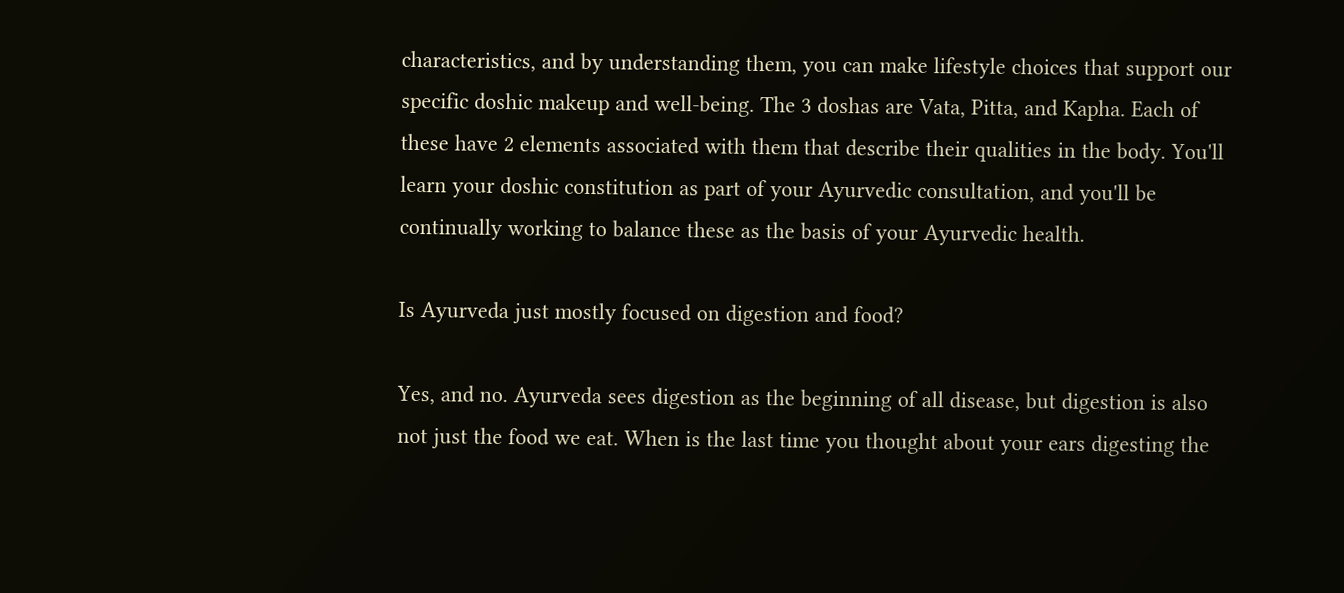characteristics, and by understanding them, you can make lifestyle choices that support our specific doshic makeup and well-being. The 3 doshas are Vata, Pitta, and Kapha. Each of these have 2 elements associated with them that describe their qualities in the body. You'll learn your doshic constitution as part of your Ayurvedic consultation, and you'll be continually working to balance these as the basis of your Ayurvedic health.

Is Ayurveda just mostly focused on digestion and food?

Yes, and no. Ayurveda sees digestion as the beginning of all disease, but digestion is also not just the food we eat. When is the last time you thought about your ears digesting the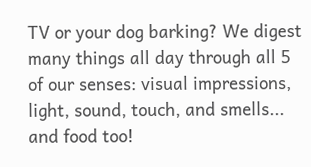TV or your dog barking? We digest many things all day through all 5 of our senses: visual impressions, light, sound, touch, and smells... and food too!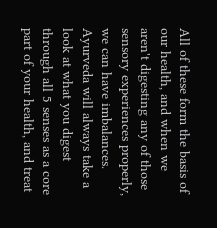All of these form the basis of our health, and when we aren't digesting any of those sensory experiences properly, we can have imbalances. Ayurveda will always take a look at what you digest through all 5 senses as a core part of your health, and treat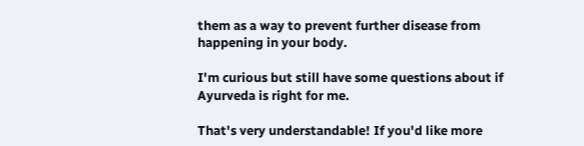them as a way to prevent further disease from happening in your body.

I'm curious but still have some questions about if Ayurveda is right for me.

That's very understandable! If you'd like more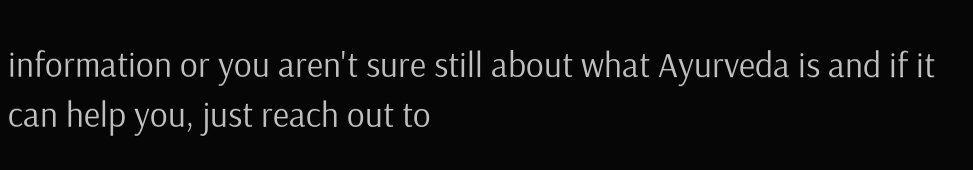information or you aren't sure still about what Ayurveda is and if it can help you, just reach out to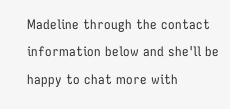Madeline through the contact information below and she'll be happy to chat more with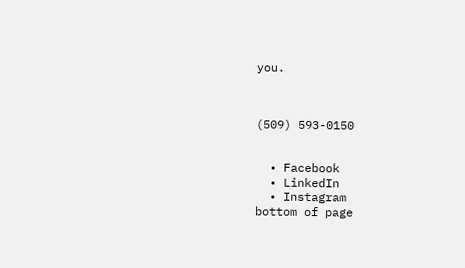you.



(509) 593-0150


  • Facebook
  • LinkedIn
  • Instagram
bottom of page